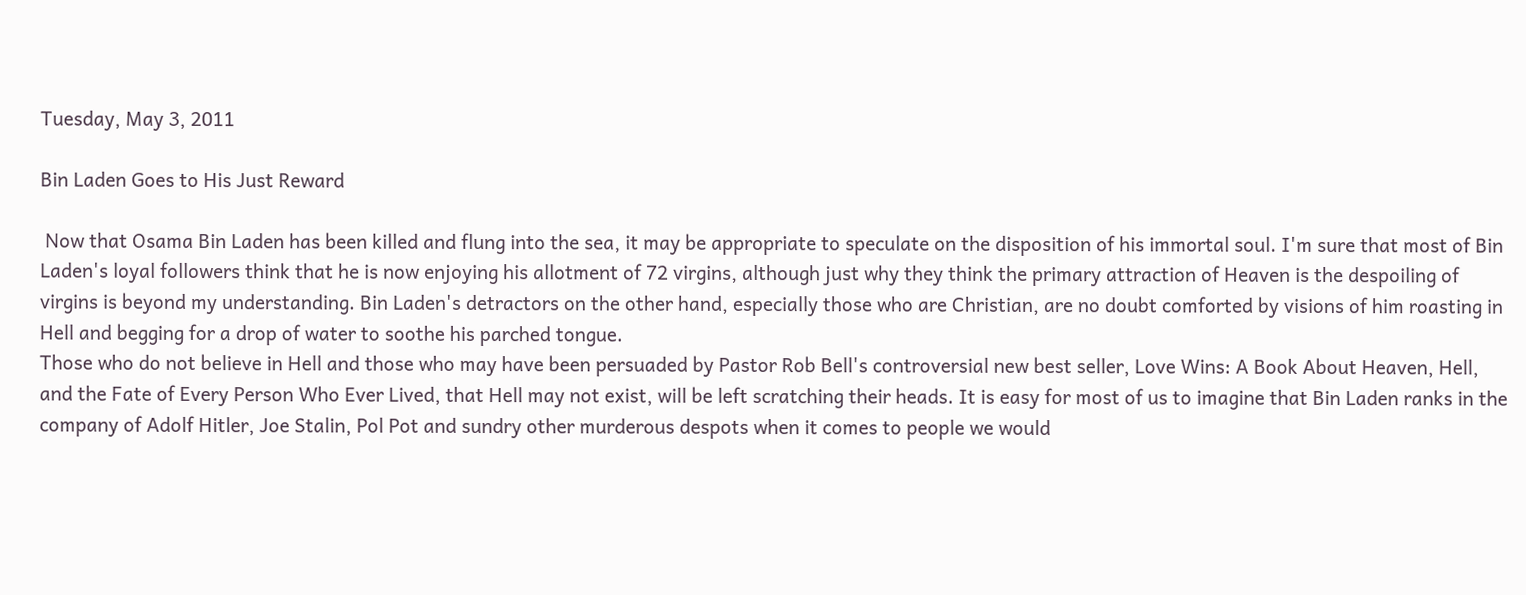Tuesday, May 3, 2011

Bin Laden Goes to His Just Reward

 Now that Osama Bin Laden has been killed and flung into the sea, it may be appropriate to speculate on the disposition of his immortal soul. I'm sure that most of Bin Laden's loyal followers think that he is now enjoying his allotment of 72 virgins, although just why they think the primary attraction of Heaven is the despoiling of virgins is beyond my understanding. Bin Laden's detractors on the other hand, especially those who are Christian, are no doubt comforted by visions of him roasting in Hell and begging for a drop of water to soothe his parched tongue.
Those who do not believe in Hell and those who may have been persuaded by Pastor Rob Bell's controversial new best seller, Love Wins: A Book About Heaven, Hell, and the Fate of Every Person Who Ever Lived, that Hell may not exist, will be left scratching their heads. It is easy for most of us to imagine that Bin Laden ranks in the company of Adolf Hitler, Joe Stalin, Pol Pot and sundry other murderous despots when it comes to people we would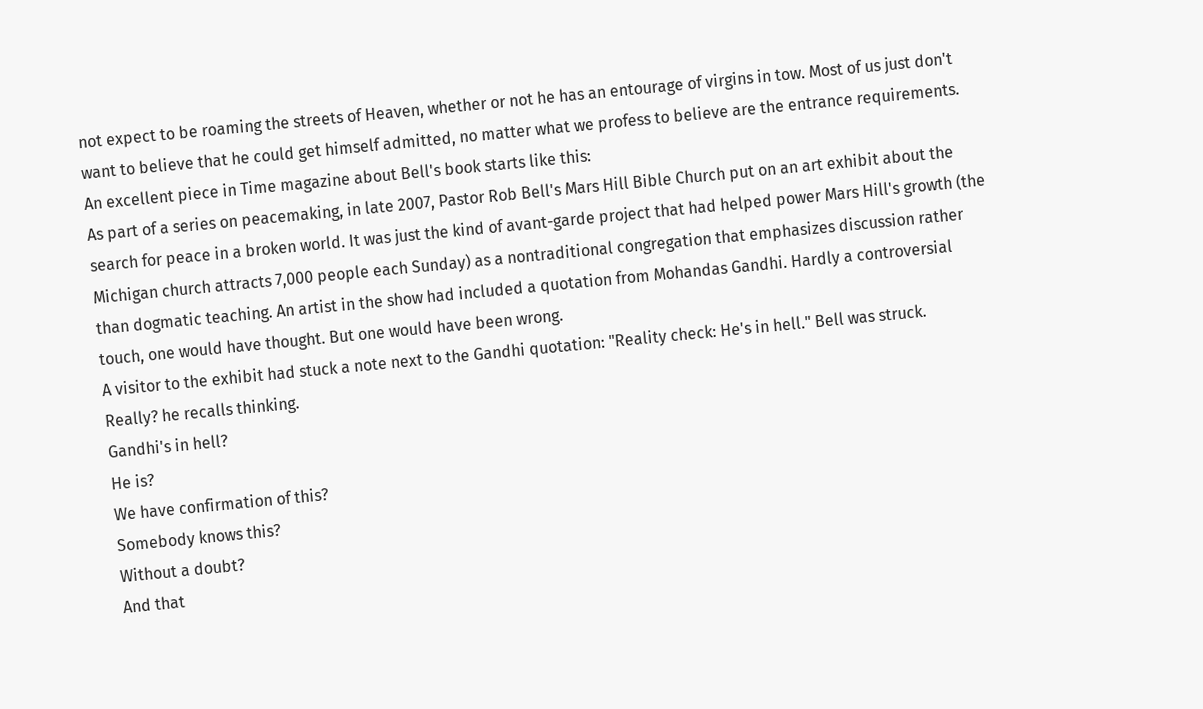not expect to be roaming the streets of Heaven, whether or not he has an entourage of virgins in tow. Most of us just don't want to believe that he could get himself admitted, no matter what we profess to believe are the entrance requirements.
An excellent piece in Time magazine about Bell's book starts like this:
As part of a series on peacemaking, in late 2007, Pastor Rob Bell's Mars Hill Bible Church put on an art exhibit about the search for peace in a broken world. It was just the kind of avant-garde project that had helped power Mars Hill's growth (the Michigan church attracts 7,000 people each Sunday) as a nontraditional congregation that emphasizes discussion rather than dogmatic teaching. An artist in the show had included a quotation from Mohandas Gandhi. Hardly a controversial touch, one would have thought. But one would have been wrong.
A visitor to the exhibit had stuck a note next to the Gandhi quotation: "Reality check: He's in hell." Bell was struck.
Really? he recalls thinking.
Gandhi's in hell?
He is?
We have confirmation of this?
Somebody knows this?
Without a doubt?
And that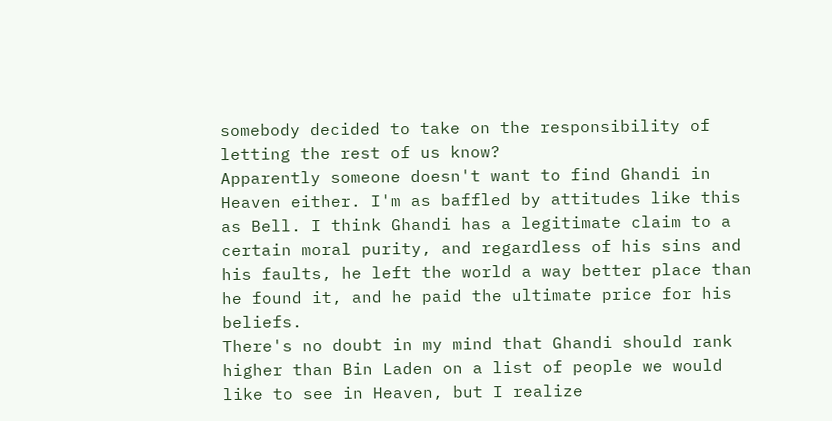somebody decided to take on the responsibility of letting the rest of us know?
Apparently someone doesn't want to find Ghandi in Heaven either. I'm as baffled by attitudes like this as Bell. I think Ghandi has a legitimate claim to a certain moral purity, and regardless of his sins and his faults, he left the world a way better place than he found it, and he paid the ultimate price for his beliefs.
There's no doubt in my mind that Ghandi should rank higher than Bin Laden on a list of people we would like to see in Heaven, but I realize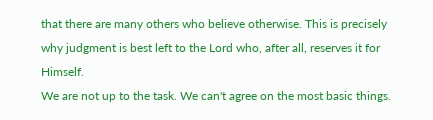that there are many others who believe otherwise. This is precisely why judgment is best left to the Lord who, after all, reserves it for Himself.
We are not up to the task. We can't agree on the most basic things.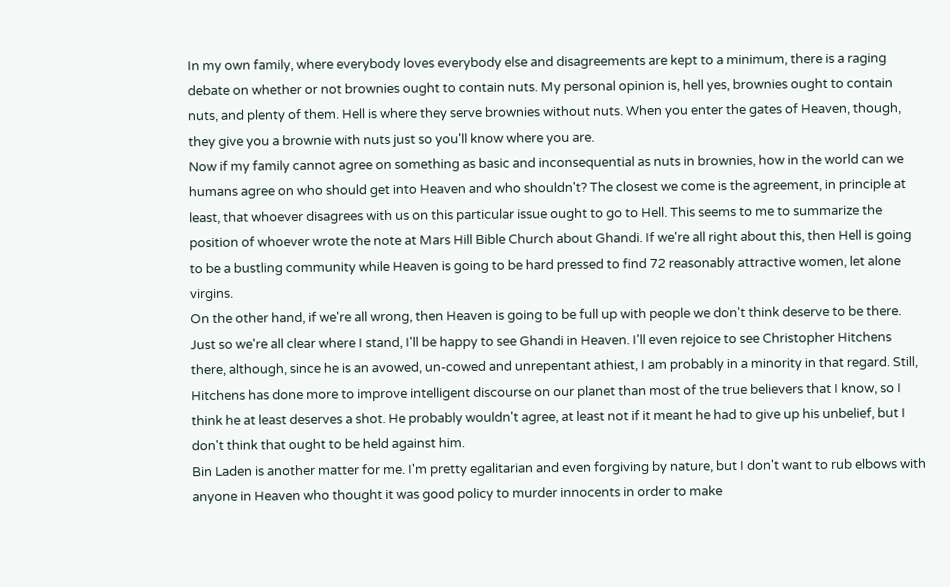In my own family, where everybody loves everybody else and disagreements are kept to a minimum, there is a raging debate on whether or not brownies ought to contain nuts. My personal opinion is, hell yes, brownies ought to contain nuts, and plenty of them. Hell is where they serve brownies without nuts. When you enter the gates of Heaven, though, they give you a brownie with nuts just so you'll know where you are.
Now if my family cannot agree on something as basic and inconsequential as nuts in brownies, how in the world can we humans agree on who should get into Heaven and who shouldn't? The closest we come is the agreement, in principle at least, that whoever disagrees with us on this particular issue ought to go to Hell. This seems to me to summarize the position of whoever wrote the note at Mars Hill Bible Church about Ghandi. If we're all right about this, then Hell is going to be a bustling community while Heaven is going to be hard pressed to find 72 reasonably attractive women, let alone virgins.
On the other hand, if we're all wrong, then Heaven is going to be full up with people we don't think deserve to be there. Just so we're all clear where I stand, I'll be happy to see Ghandi in Heaven. I'll even rejoice to see Christopher Hitchens there, although, since he is an avowed, un-cowed and unrepentant athiest, I am probably in a minority in that regard. Still, Hitchens has done more to improve intelligent discourse on our planet than most of the true believers that I know, so I think he at least deserves a shot. He probably wouldn't agree, at least not if it meant he had to give up his unbelief, but I don't think that ought to be held against him.
Bin Laden is another matter for me. I'm pretty egalitarian and even forgiving by nature, but I don't want to rub elbows with anyone in Heaven who thought it was good policy to murder innocents in order to make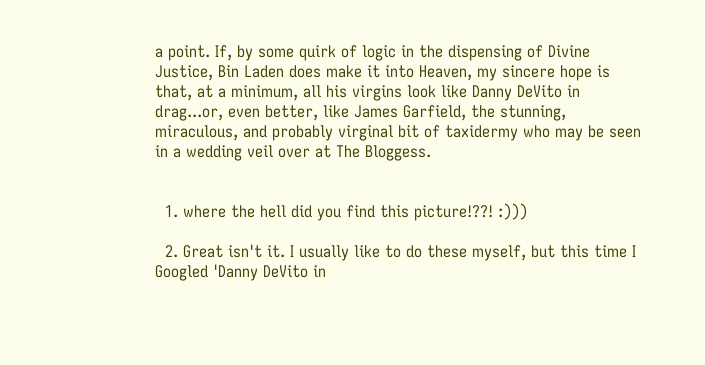a point. If, by some quirk of logic in the dispensing of Divine Justice, Bin Laden does make it into Heaven, my sincere hope is that, at a minimum, all his virgins look like Danny DeVito in drag...or, even better, like James Garfield, the stunning, miraculous, and probably virginal bit of taxidermy who may be seen in a wedding veil over at The Bloggess.


  1. where the hell did you find this picture!??! :)))

  2. Great isn't it. I usually like to do these myself, but this time I Googled 'Danny DeVito in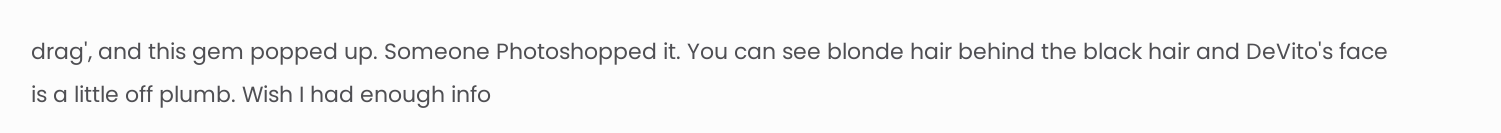drag', and this gem popped up. Someone Photoshopped it. You can see blonde hair behind the black hair and DeVito's face is a little off plumb. Wish I had enough info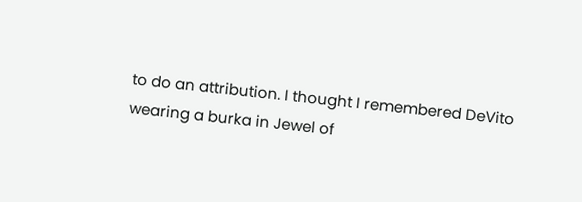to do an attribution. I thought I remembered DeVito wearing a burka in Jewel of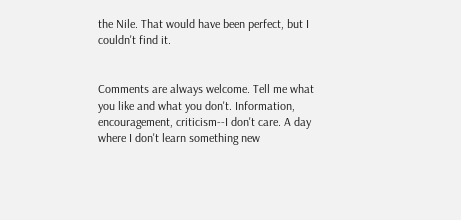the Nile. That would have been perfect, but I couldn't find it.


Comments are always welcome. Tell me what you like and what you don't. Information, encouragement, criticism--I don't care. A day where I don't learn something new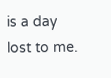is a day lost to me.